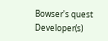Bowser's quest
Developer(s)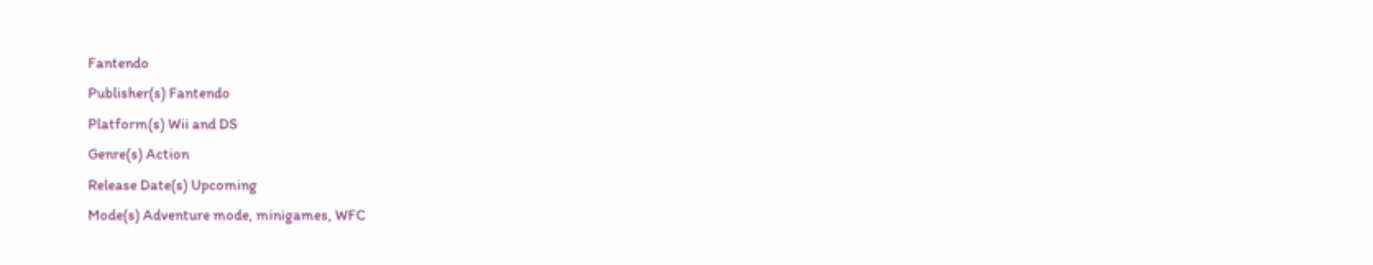Fantendo
Publisher(s) Fantendo
Platform(s) Wii and DS
Genre(s) Action
Release Date(s) Upcoming
Mode(s) Adventure mode, minigames, WFC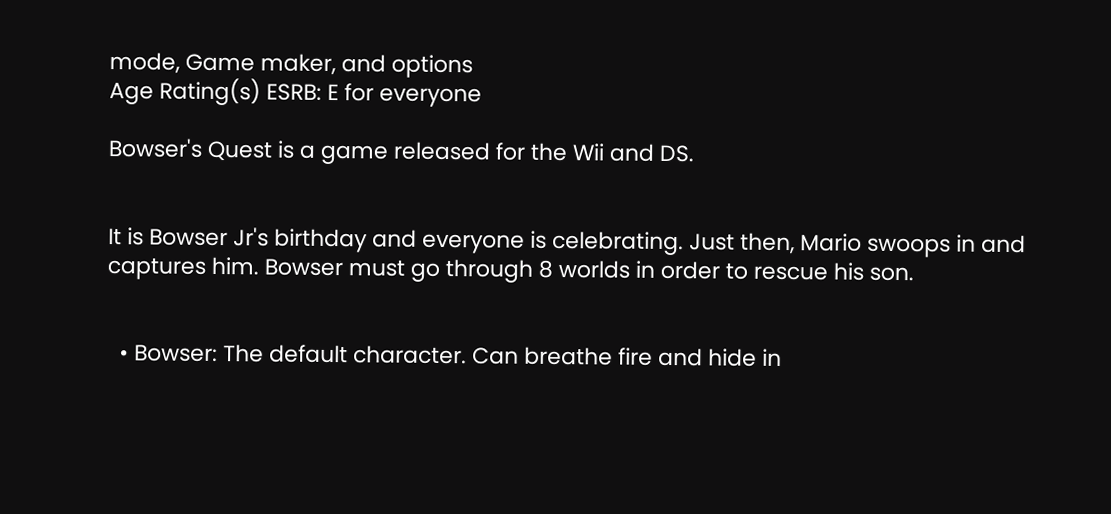mode, Game maker, and options
Age Rating(s) ESRB: E for everyone

Bowser's Quest is a game released for the Wii and DS.


It is Bowser Jr's birthday and everyone is celebrating. Just then, Mario swoops in and captures him. Bowser must go through 8 worlds in order to rescue his son.


  • Bowser: The default character. Can breathe fire and hide in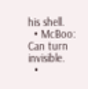his shell.
  • McBoo: Can turn invisible.
  •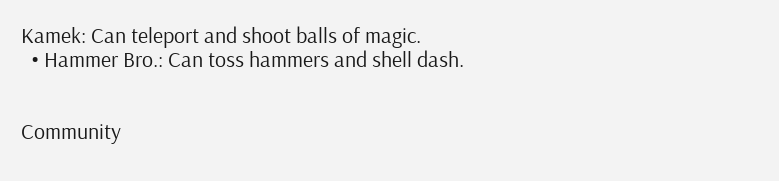Kamek: Can teleport and shoot balls of magic.
  • Hammer Bro.: Can toss hammers and shell dash.


Community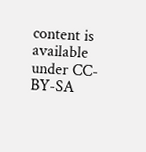content is available under CC-BY-SA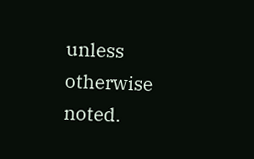unless otherwise noted.